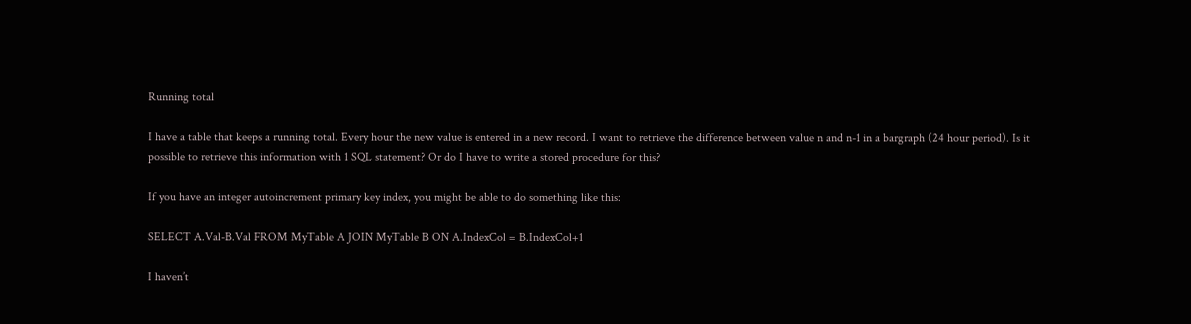Running total

I have a table that keeps a running total. Every hour the new value is entered in a new record. I want to retrieve the difference between value n and n-1 in a bargraph (24 hour period). Is it possible to retrieve this information with 1 SQL statement? Or do I have to write a stored procedure for this?

If you have an integer autoincrement primary key index, you might be able to do something like this:

SELECT A.Val-B.Val FROM MyTable A JOIN MyTable B ON A.IndexCol = B.IndexCol+1

I haven’t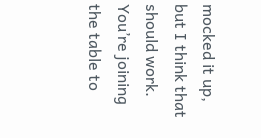mocked it up, but I think that should work. You’re joining the table to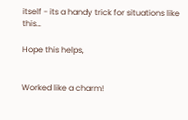itself - its a handy trick for situations like this…

Hope this helps,


Worked like a charm!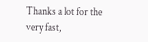Thanks a lot for the very fast,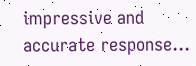impressive and accurate response…